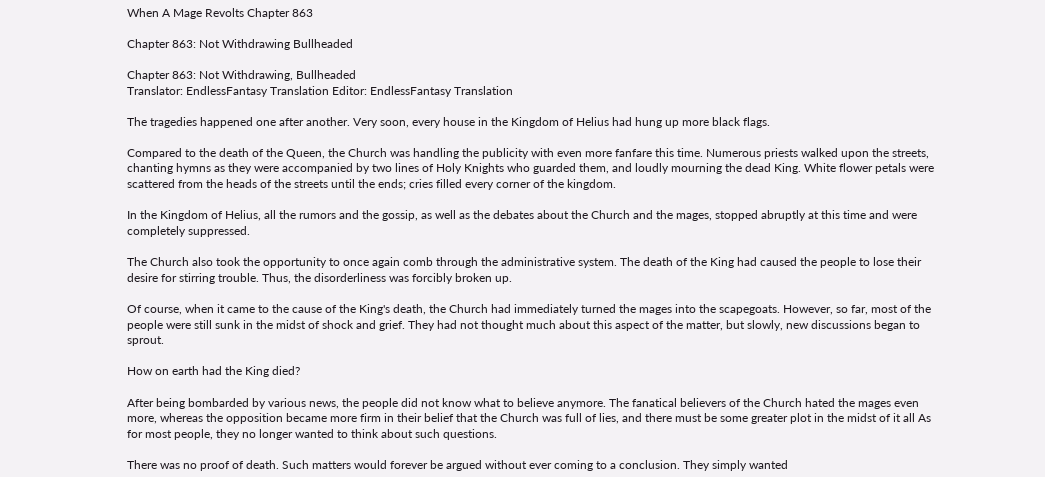When A Mage Revolts Chapter 863

Chapter 863: Not Withdrawing Bullheaded

Chapter 863: Not Withdrawing, Bullheaded
Translator: EndlessFantasy Translation Editor: EndlessFantasy Translation

The tragedies happened one after another. Very soon, every house in the Kingdom of Helius had hung up more black flags.

Compared to the death of the Queen, the Church was handling the publicity with even more fanfare this time. Numerous priests walked upon the streets, chanting hymns as they were accompanied by two lines of Holy Knights who guarded them, and loudly mourning the dead King. White flower petals were scattered from the heads of the streets until the ends; cries filled every corner of the kingdom.

In the Kingdom of Helius, all the rumors and the gossip, as well as the debates about the Church and the mages, stopped abruptly at this time and were completely suppressed.

The Church also took the opportunity to once again comb through the administrative system. The death of the King had caused the people to lose their desire for stirring trouble. Thus, the disorderliness was forcibly broken up.

Of course, when it came to the cause of the King's death, the Church had immediately turned the mages into the scapegoats. However, so far, most of the people were still sunk in the midst of shock and grief. They had not thought much about this aspect of the matter, but slowly, new discussions began to sprout.

How on earth had the King died?

After being bombarded by various news, the people did not know what to believe anymore. The fanatical believers of the Church hated the mages even more, whereas the opposition became more firm in their belief that the Church was full of lies, and there must be some greater plot in the midst of it all As for most people, they no longer wanted to think about such questions.

There was no proof of death. Such matters would forever be argued without ever coming to a conclusion. They simply wanted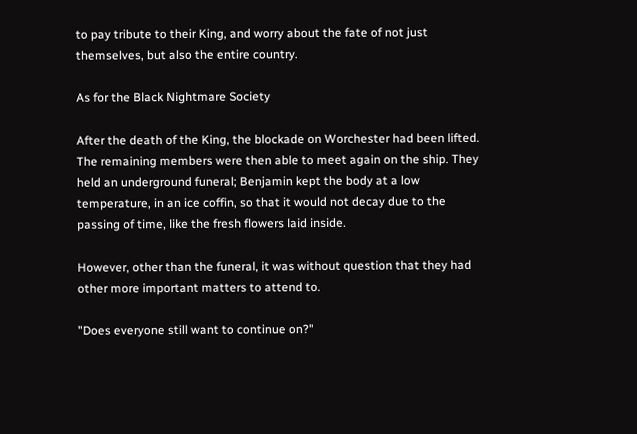to pay tribute to their King, and worry about the fate of not just themselves, but also the entire country.

As for the Black Nightmare Society

After the death of the King, the blockade on Worchester had been lifted. The remaining members were then able to meet again on the ship. They held an underground funeral; Benjamin kept the body at a low temperature, in an ice coffin, so that it would not decay due to the passing of time, like the fresh flowers laid inside.

However, other than the funeral, it was without question that they had other more important matters to attend to.

"Does everyone still want to continue on?"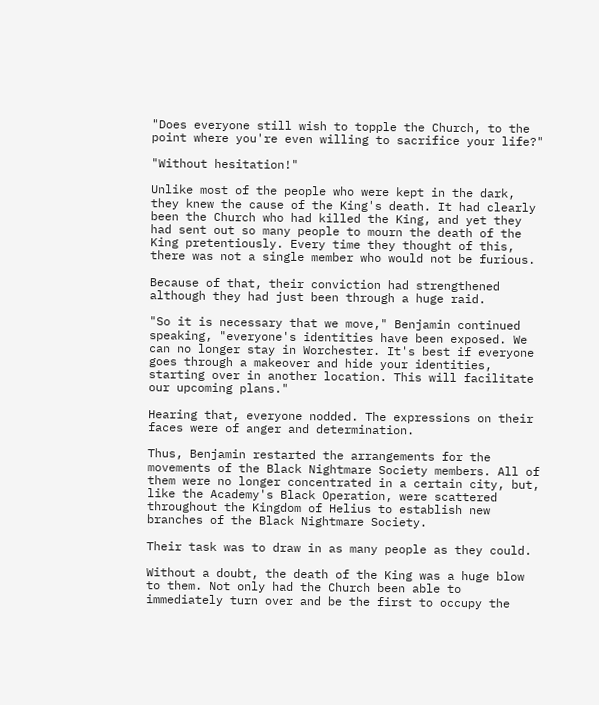"Does everyone still wish to topple the Church, to the point where you're even willing to sacrifice your life?"

"Without hesitation!"

Unlike most of the people who were kept in the dark, they knew the cause of the King's death. It had clearly been the Church who had killed the King, and yet they had sent out so many people to mourn the death of the King pretentiously. Every time they thought of this, there was not a single member who would not be furious.

Because of that, their conviction had strengthened although they had just been through a huge raid.

"So it is necessary that we move," Benjamin continued speaking, "everyone's identities have been exposed. We can no longer stay in Worchester. It's best if everyone goes through a makeover and hide your identities, starting over in another location. This will facilitate our upcoming plans."

Hearing that, everyone nodded. The expressions on their faces were of anger and determination.

Thus, Benjamin restarted the arrangements for the movements of the Black Nightmare Society members. All of them were no longer concentrated in a certain city, but, like the Academy's Black Operation, were scattered throughout the Kingdom of Helius to establish new branches of the Black Nightmare Society.

Their task was to draw in as many people as they could.

Without a doubt, the death of the King was a huge blow to them. Not only had the Church been able to immediately turn over and be the first to occupy the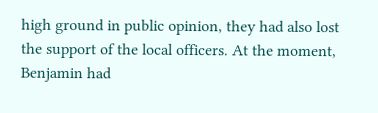high ground in public opinion, they had also lost the support of the local officers. At the moment, Benjamin had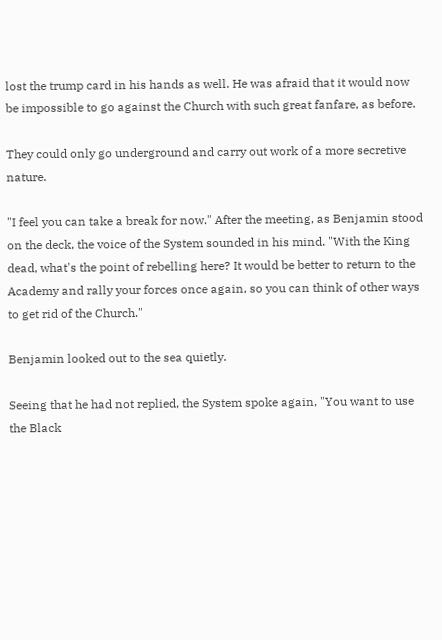lost the trump card in his hands as well. He was afraid that it would now be impossible to go against the Church with such great fanfare, as before.

They could only go underground and carry out work of a more secretive nature.

"I feel you can take a break for now." After the meeting, as Benjamin stood on the deck, the voice of the System sounded in his mind. "With the King dead, what's the point of rebelling here? It would be better to return to the Academy and rally your forces once again, so you can think of other ways to get rid of the Church."

Benjamin looked out to the sea quietly.

Seeing that he had not replied, the System spoke again, "You want to use the Black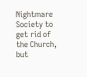Nightmare Society to get rid of the Church, but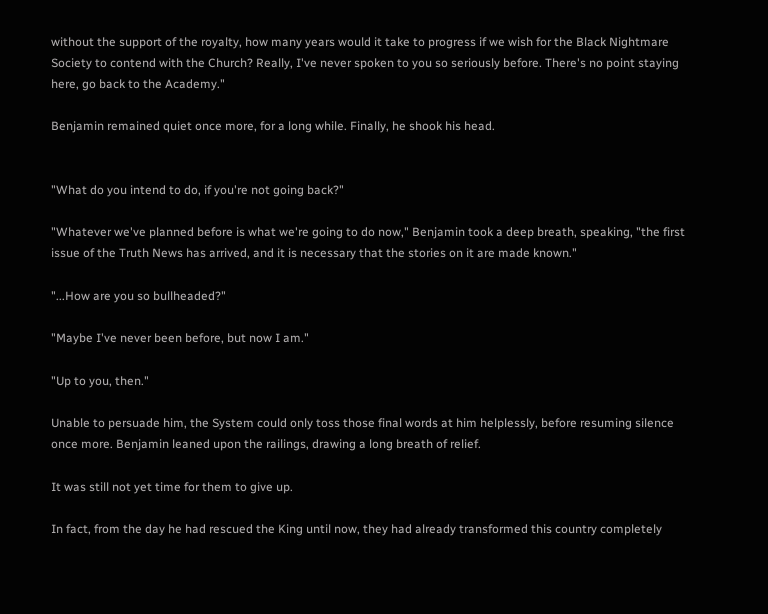without the support of the royalty, how many years would it take to progress if we wish for the Black Nightmare Society to contend with the Church? Really, I've never spoken to you so seriously before. There's no point staying here, go back to the Academy."

Benjamin remained quiet once more, for a long while. Finally, he shook his head.


"What do you intend to do, if you're not going back?"

"Whatever we've planned before is what we're going to do now," Benjamin took a deep breath, speaking, "the first issue of the Truth News has arrived, and it is necessary that the stories on it are made known."

"...How are you so bullheaded?"

"Maybe I've never been before, but now I am."

"Up to you, then."

Unable to persuade him, the System could only toss those final words at him helplessly, before resuming silence once more. Benjamin leaned upon the railings, drawing a long breath of relief.

It was still not yet time for them to give up.

In fact, from the day he had rescued the King until now, they had already transformed this country completely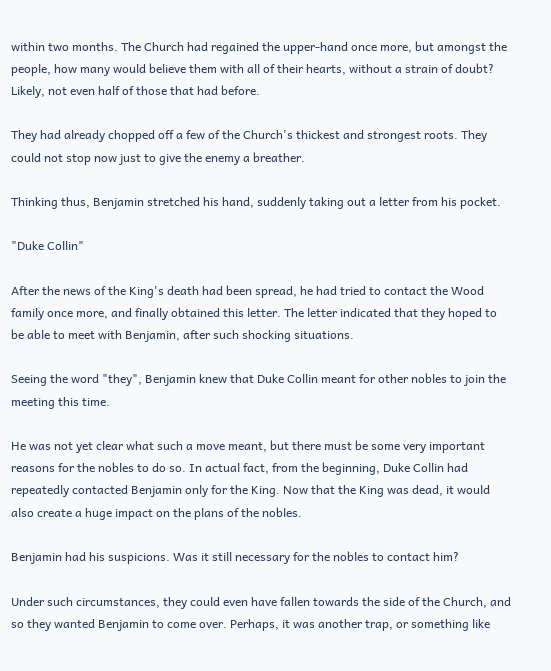within two months. The Church had regained the upper-hand once more, but amongst the people, how many would believe them with all of their hearts, without a strain of doubt? Likely, not even half of those that had before.

They had already chopped off a few of the Church's thickest and strongest roots. They could not stop now just to give the enemy a breather.

Thinking thus, Benjamin stretched his hand, suddenly taking out a letter from his pocket.

"Duke Collin"

After the news of the King's death had been spread, he had tried to contact the Wood family once more, and finally obtained this letter. The letter indicated that they hoped to be able to meet with Benjamin, after such shocking situations.

Seeing the word "they", Benjamin knew that Duke Collin meant for other nobles to join the meeting this time.

He was not yet clear what such a move meant, but there must be some very important reasons for the nobles to do so. In actual fact, from the beginning, Duke Collin had repeatedly contacted Benjamin only for the King. Now that the King was dead, it would also create a huge impact on the plans of the nobles.

Benjamin had his suspicions. Was it still necessary for the nobles to contact him?

Under such circumstances, they could even have fallen towards the side of the Church, and so they wanted Benjamin to come over. Perhaps, it was another trap, or something like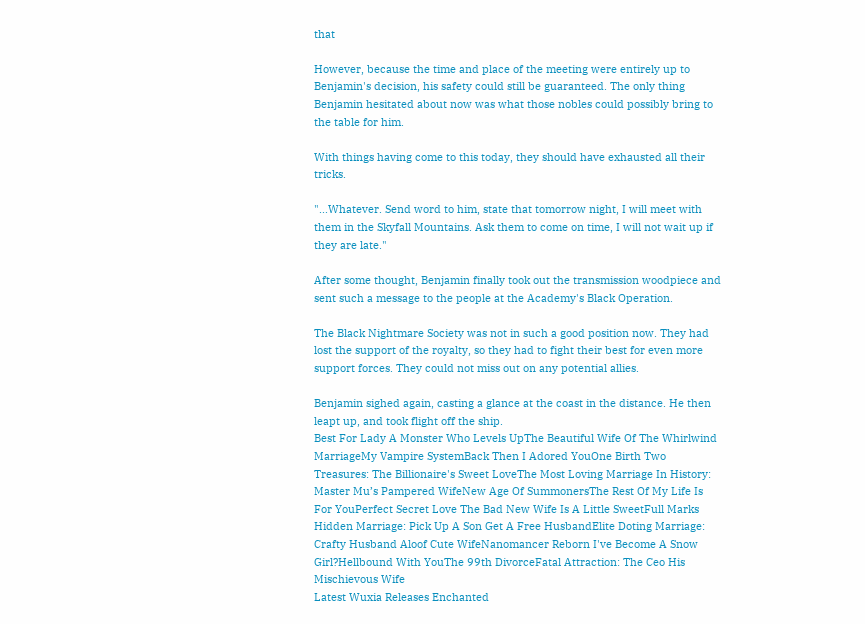that

However, because the time and place of the meeting were entirely up to Benjamin's decision, his safety could still be guaranteed. The only thing Benjamin hesitated about now was what those nobles could possibly bring to the table for him.

With things having come to this today, they should have exhausted all their tricks.

"...Whatever. Send word to him, state that tomorrow night, I will meet with them in the Skyfall Mountains. Ask them to come on time, I will not wait up if they are late."

After some thought, Benjamin finally took out the transmission woodpiece and sent such a message to the people at the Academy's Black Operation.

The Black Nightmare Society was not in such a good position now. They had lost the support of the royalty, so they had to fight their best for even more support forces. They could not miss out on any potential allies.

Benjamin sighed again, casting a glance at the coast in the distance. He then leapt up, and took flight off the ship.
Best For Lady A Monster Who Levels UpThe Beautiful Wife Of The Whirlwind MarriageMy Vampire SystemBack Then I Adored YouOne Birth Two Treasures: The Billionaire's Sweet LoveThe Most Loving Marriage In History: Master Mu’s Pampered WifeNew Age Of SummonersThe Rest Of My Life Is For YouPerfect Secret Love The Bad New Wife Is A Little SweetFull Marks Hidden Marriage: Pick Up A Son Get A Free HusbandElite Doting Marriage: Crafty Husband Aloof Cute WifeNanomancer Reborn I've Become A Snow Girl?Hellbound With YouThe 99th DivorceFatal Attraction: The Ceo His Mischievous Wife
Latest Wuxia Releases Enchanted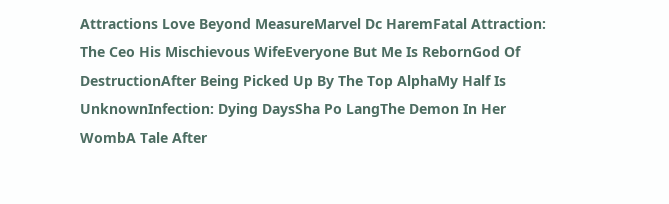Attractions Love Beyond MeasureMarvel Dc HaremFatal Attraction: The Ceo His Mischievous WifeEveryone But Me Is RebornGod Of DestructionAfter Being Picked Up By The Top AlphaMy Half Is UnknownInfection: Dying DaysSha Po LangThe Demon In Her WombA Tale After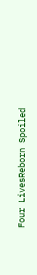Four LivesReborn Spoiled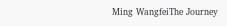Ming WangfeiThe Journey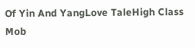Of Yin And YangLove TaleHigh Class Mob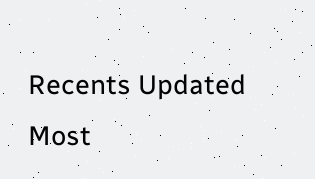Recents Updated Most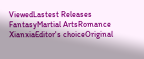ViewedLastest Releases
FantasyMartial ArtsRomance
XianxiaEditor's choiceOriginal